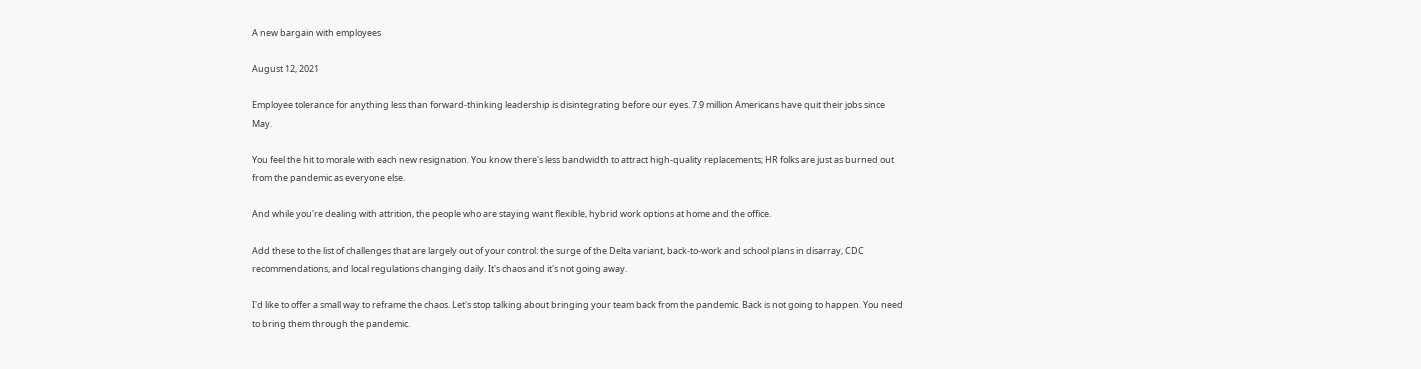A new bargain with employees

August 12, 2021

Employee tolerance for anything less than forward-thinking leadership is disintegrating before our eyes. 7.9 million Americans have quit their jobs since May.

You feel the hit to morale with each new resignation. You know there's less bandwidth to attract high-quality replacements; HR folks are just as burned out from the pandemic as everyone else.

And while you're dealing with attrition, the people who are staying want flexible, hybrid work options at home and the office.

Add these to the list of challenges that are largely out of your control: the surge of the Delta variant, back-to-work and school plans in disarray, CDC recommendations, and local regulations changing daily. It's chaos and it's not going away.

I'd like to offer a small way to reframe the chaos. Let's stop talking about bringing your team back from the pandemic. Back is not going to happen. You need to bring them through the pandemic.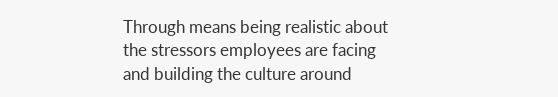Through means being realistic about the stressors employees are facing and building the culture around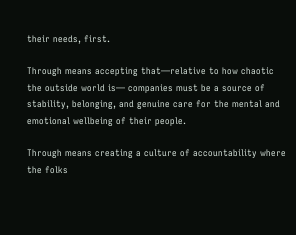their needs, first.

Through means accepting that—relative to how chaotic the outside world is— companies must be a source of stability, belonging, and genuine care for the mental and emotional wellbeing of their people.

Through means creating a culture of accountability where the folks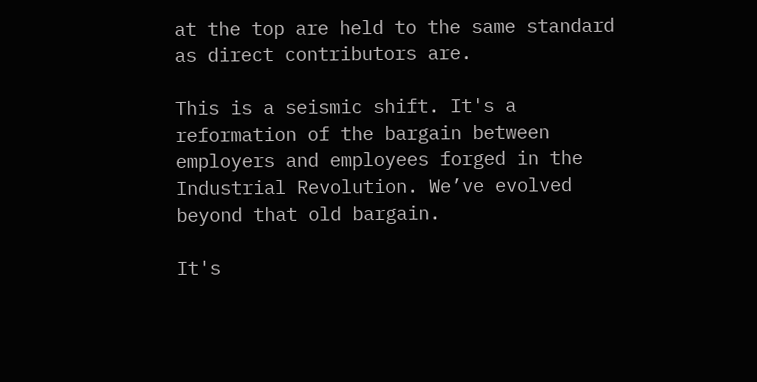at the top are held to the same standard as direct contributors are.

This is a seismic shift. It's a reformation of the bargain between employers and employees forged in the Industrial Revolution. We’ve evolved beyond that old bargain.

It's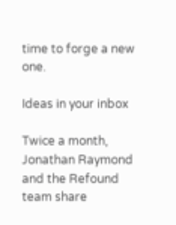time to forge a new one.

Ideas in your inbox

Twice a month, Jonathan Raymond and the Refound team share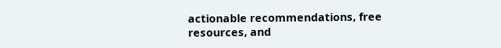actionable recommendations, free resources, and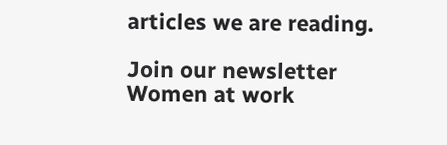articles we are reading.

Join our newsletter
Women at work